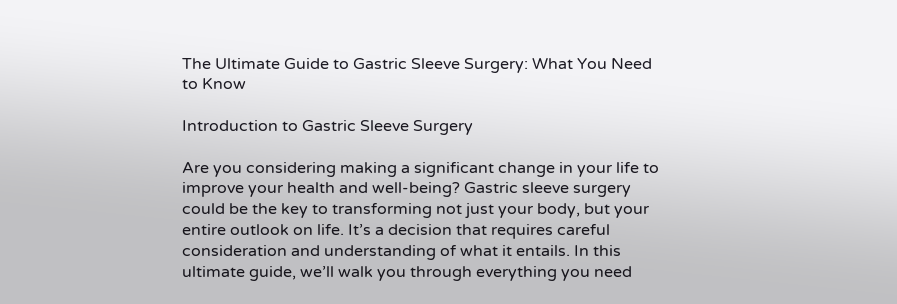The Ultimate Guide to Gastric Sleeve Surgery: What You Need to Know

Introduction to Gastric Sleeve Surgery

Are you considering making a significant change in your life to improve your health and well-being? Gastric sleeve surgery could be the key to transforming not just your body, but your entire outlook on life. It’s a decision that requires careful consideration and understanding of what it entails. In this ultimate guide, we’ll walk you through everything you need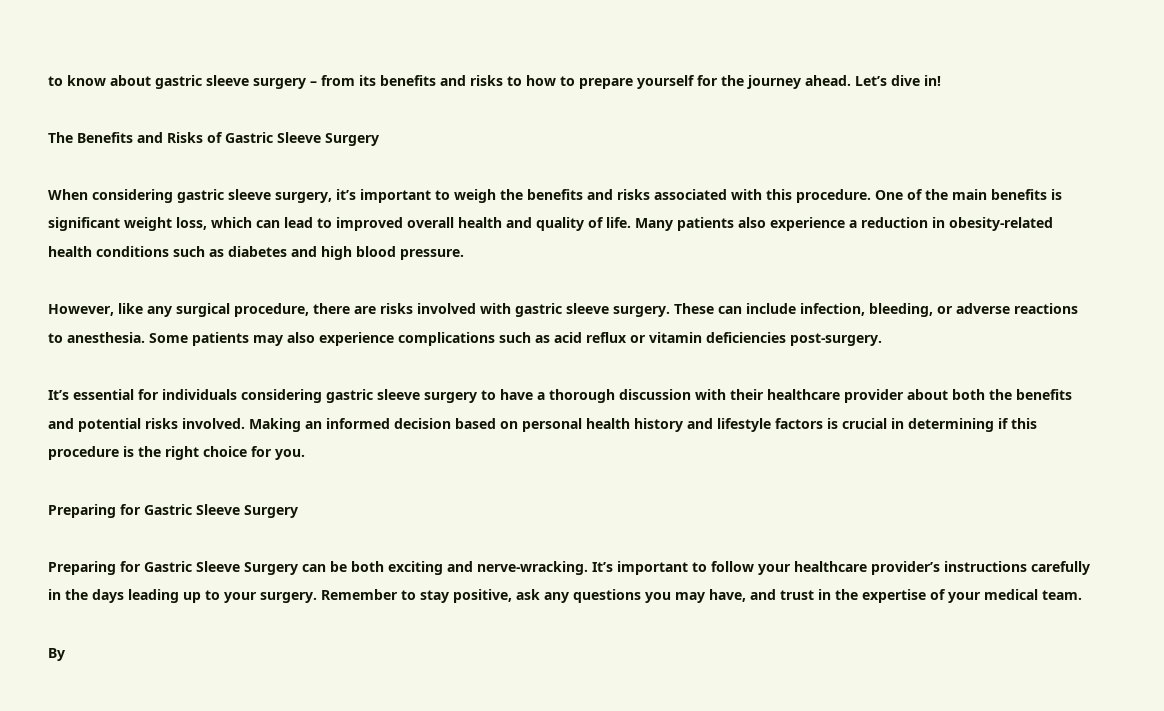to know about gastric sleeve surgery – from its benefits and risks to how to prepare yourself for the journey ahead. Let’s dive in!

The Benefits and Risks of Gastric Sleeve Surgery

When considering gastric sleeve surgery, it’s important to weigh the benefits and risks associated with this procedure. One of the main benefits is significant weight loss, which can lead to improved overall health and quality of life. Many patients also experience a reduction in obesity-related health conditions such as diabetes and high blood pressure.

However, like any surgical procedure, there are risks involved with gastric sleeve surgery. These can include infection, bleeding, or adverse reactions to anesthesia. Some patients may also experience complications such as acid reflux or vitamin deficiencies post-surgery.

It’s essential for individuals considering gastric sleeve surgery to have a thorough discussion with their healthcare provider about both the benefits and potential risks involved. Making an informed decision based on personal health history and lifestyle factors is crucial in determining if this procedure is the right choice for you.

Preparing for Gastric Sleeve Surgery

Preparing for Gastric Sleeve Surgery can be both exciting and nerve-wracking. It’s important to follow your healthcare provider’s instructions carefully in the days leading up to your surgery. Remember to stay positive, ask any questions you may have, and trust in the expertise of your medical team.

By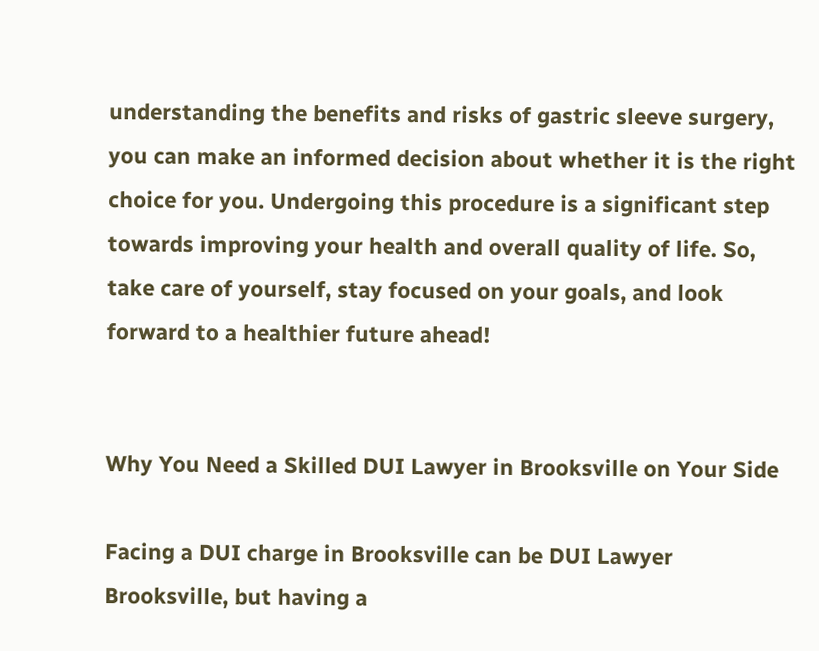understanding the benefits and risks of gastric sleeve surgery, you can make an informed decision about whether it is the right choice for you. Undergoing this procedure is a significant step towards improving your health and overall quality of life. So, take care of yourself, stay focused on your goals, and look forward to a healthier future ahead!


Why You Need a Skilled DUI Lawyer in Brooksville on Your Side

Facing a DUI charge in Brooksville can be DUI Lawyer Brooksville, but having a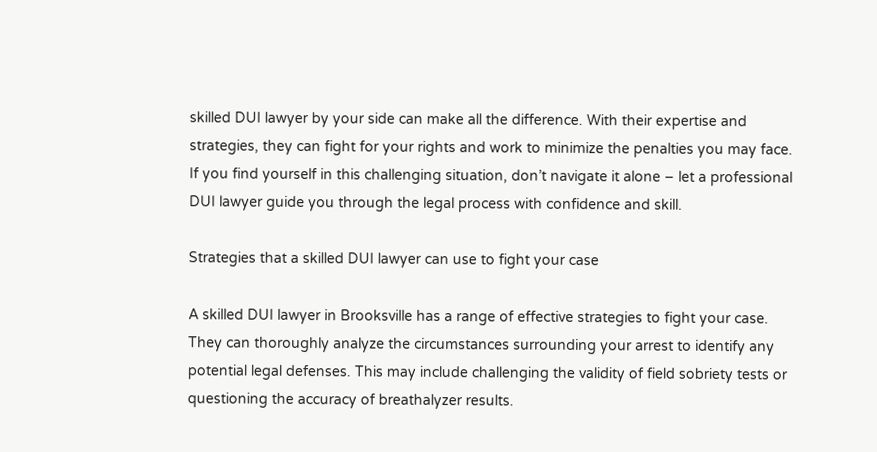skilled DUI lawyer by your side can make all the difference. With their expertise and strategies, they can fight for your rights and work to minimize the penalties you may face. If you find yourself in this challenging situation, don’t navigate it alone – let a professional DUI lawyer guide you through the legal process with confidence and skill.

Strategies that a skilled DUI lawyer can use to fight your case

A skilled DUI lawyer in Brooksville has a range of effective strategies to fight your case. They can thoroughly analyze the circumstances surrounding your arrest to identify any potential legal defenses. This may include challenging the validity of field sobriety tests or questioning the accuracy of breathalyzer results.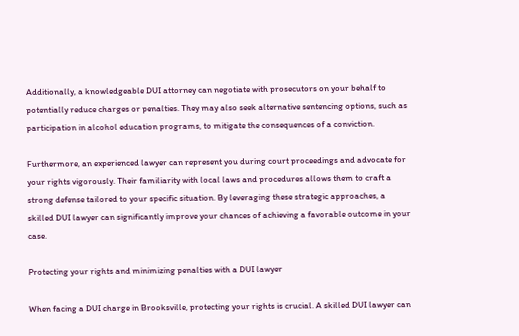Additionally, a knowledgeable DUI attorney can negotiate with prosecutors on your behalf to potentially reduce charges or penalties. They may also seek alternative sentencing options, such as participation in alcohol education programs, to mitigate the consequences of a conviction.

Furthermore, an experienced lawyer can represent you during court proceedings and advocate for your rights vigorously. Their familiarity with local laws and procedures allows them to craft a strong defense tailored to your specific situation. By leveraging these strategic approaches, a skilled DUI lawyer can significantly improve your chances of achieving a favorable outcome in your case.

Protecting your rights and minimizing penalties with a DUI lawyer

When facing a DUI charge in Brooksville, protecting your rights is crucial. A skilled DUI lawyer can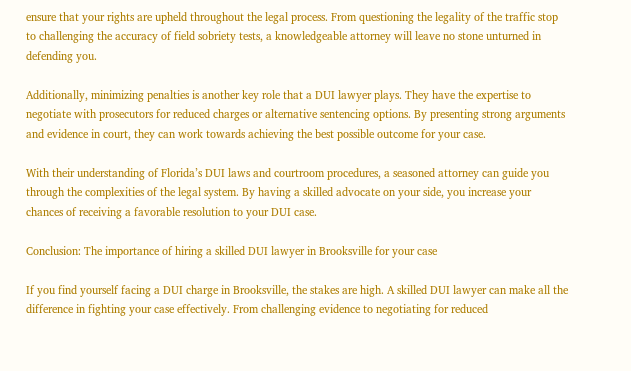ensure that your rights are upheld throughout the legal process. From questioning the legality of the traffic stop to challenging the accuracy of field sobriety tests, a knowledgeable attorney will leave no stone unturned in defending you.

Additionally, minimizing penalties is another key role that a DUI lawyer plays. They have the expertise to negotiate with prosecutors for reduced charges or alternative sentencing options. By presenting strong arguments and evidence in court, they can work towards achieving the best possible outcome for your case.

With their understanding of Florida’s DUI laws and courtroom procedures, a seasoned attorney can guide you through the complexities of the legal system. By having a skilled advocate on your side, you increase your chances of receiving a favorable resolution to your DUI case.

Conclusion: The importance of hiring a skilled DUI lawyer in Brooksville for your case

If you find yourself facing a DUI charge in Brooksville, the stakes are high. A skilled DUI lawyer can make all the difference in fighting your case effectively. From challenging evidence to negotiating for reduced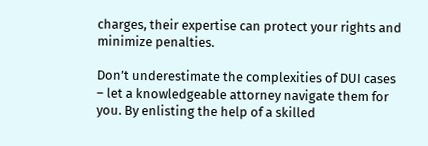charges, their expertise can protect your rights and minimize penalties.

Don’t underestimate the complexities of DUI cases – let a knowledgeable attorney navigate them for you. By enlisting the help of a skilled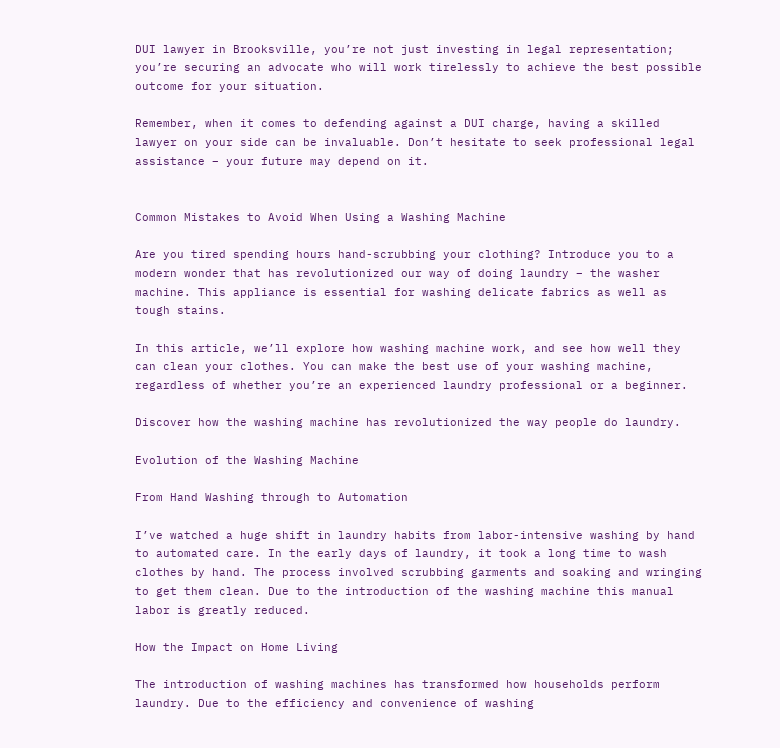DUI lawyer in Brooksville, you’re not just investing in legal representation; you’re securing an advocate who will work tirelessly to achieve the best possible outcome for your situation.

Remember, when it comes to defending against a DUI charge, having a skilled lawyer on your side can be invaluable. Don’t hesitate to seek professional legal assistance – your future may depend on it.


Common Mistakes to Avoid When Using a Washing Machine

Are you tired spending hours hand-scrubbing your clothing? Introduce you to a modern wonder that has revolutionized our way of doing laundry – the washer machine. This appliance is essential for washing delicate fabrics as well as tough stains.

In this article, we’ll explore how washing machine work, and see how well they can clean your clothes. You can make the best use of your washing machine, regardless of whether you’re an experienced laundry professional or a beginner.

Discover how the washing machine has revolutionized the way people do laundry.

Evolution of the Washing Machine

From Hand Washing through to Automation

I’ve watched a huge shift in laundry habits from labor-intensive washing by hand to automated care. In the early days of laundry, it took a long time to wash clothes by hand. The process involved scrubbing garments and soaking and wringing to get them clean. Due to the introduction of the washing machine this manual labor is greatly reduced.

How the Impact on Home Living

The introduction of washing machines has transformed how households perform laundry. Due to the efficiency and convenience of washing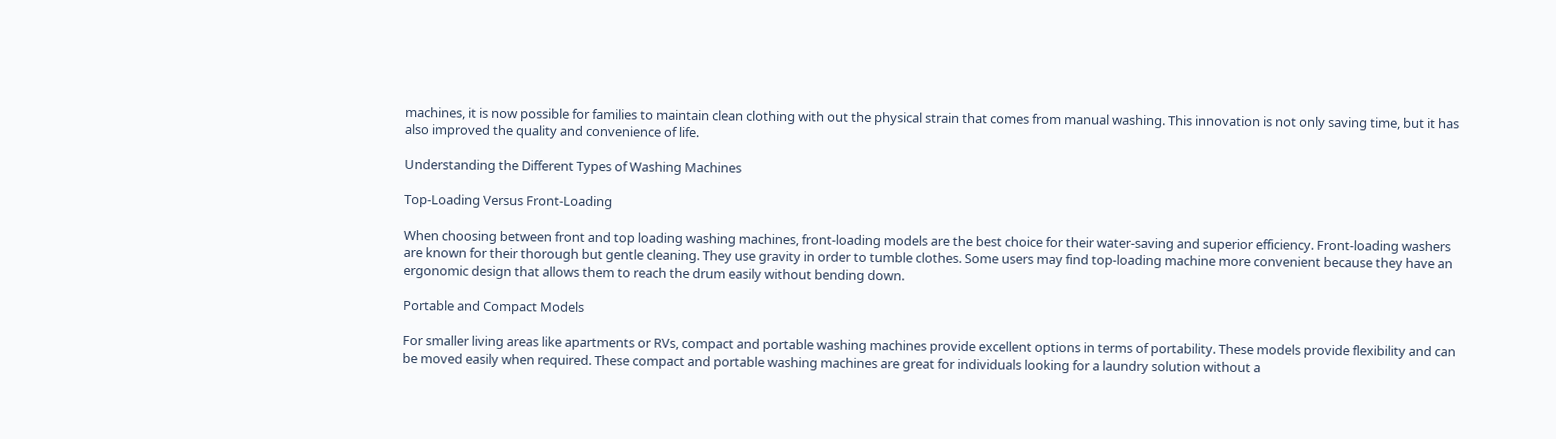machines, it is now possible for families to maintain clean clothing with out the physical strain that comes from manual washing. This innovation is not only saving time, but it has also improved the quality and convenience of life.

Understanding the Different Types of Washing Machines

Top-Loading Versus Front-Loading

When choosing between front and top loading washing machines, front-loading models are the best choice for their water-saving and superior efficiency. Front-loading washers are known for their thorough but gentle cleaning. They use gravity in order to tumble clothes. Some users may find top-loading machine more convenient because they have an ergonomic design that allows them to reach the drum easily without bending down.

Portable and Compact Models

For smaller living areas like apartments or RVs, compact and portable washing machines provide excellent options in terms of portability. These models provide flexibility and can be moved easily when required. These compact and portable washing machines are great for individuals looking for a laundry solution without a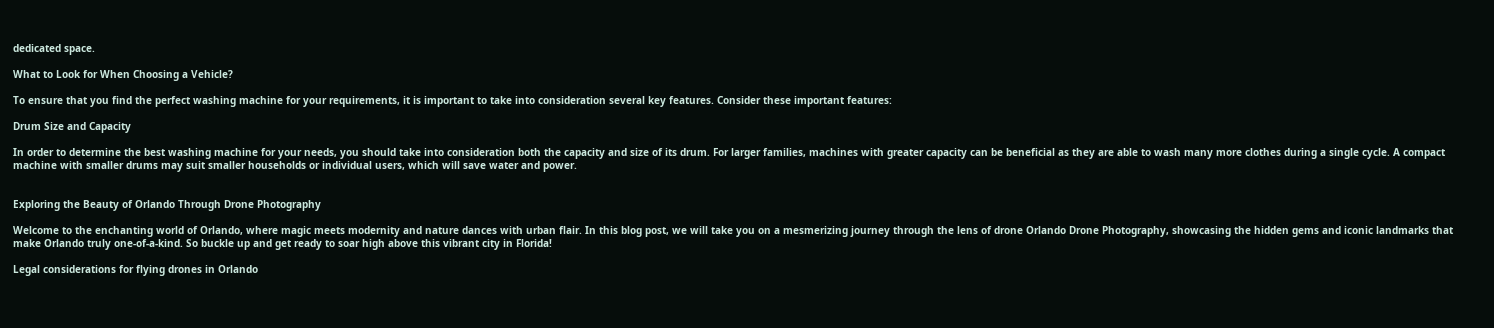dedicated space.

What to Look for When Choosing a Vehicle?

To ensure that you find the perfect washing machine for your requirements, it is important to take into consideration several key features. Consider these important features:

Drum Size and Capacity

In order to determine the best washing machine for your needs, you should take into consideration both the capacity and size of its drum. For larger families, machines with greater capacity can be beneficial as they are able to wash many more clothes during a single cycle. A compact machine with smaller drums may suit smaller households or individual users, which will save water and power.


Exploring the Beauty of Orlando Through Drone Photography

Welcome to the enchanting world of Orlando, where magic meets modernity and nature dances with urban flair. In this blog post, we will take you on a mesmerizing journey through the lens of drone Orlando Drone Photography, showcasing the hidden gems and iconic landmarks that make Orlando truly one-of-a-kind. So buckle up and get ready to soar high above this vibrant city in Florida!

Legal considerations for flying drones in Orlando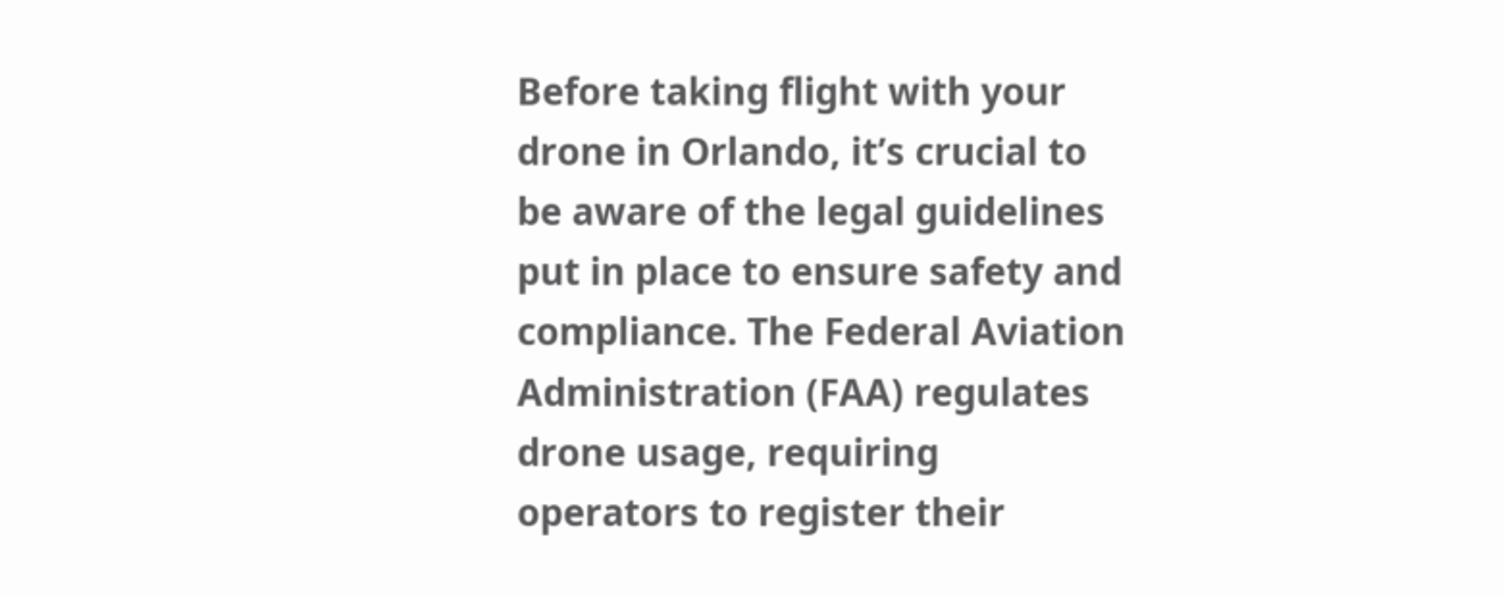Before taking flight with your drone in Orlando, it’s crucial to be aware of the legal guidelines put in place to ensure safety and compliance. The Federal Aviation Administration (FAA) regulates drone usage, requiring operators to register their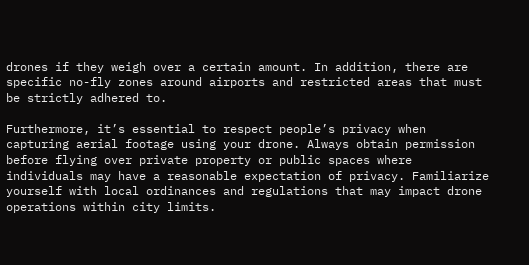drones if they weigh over a certain amount. In addition, there are specific no-fly zones around airports and restricted areas that must be strictly adhered to.

Furthermore, it’s essential to respect people’s privacy when capturing aerial footage using your drone. Always obtain permission before flying over private property or public spaces where individuals may have a reasonable expectation of privacy. Familiarize yourself with local ordinances and regulations that may impact drone operations within city limits.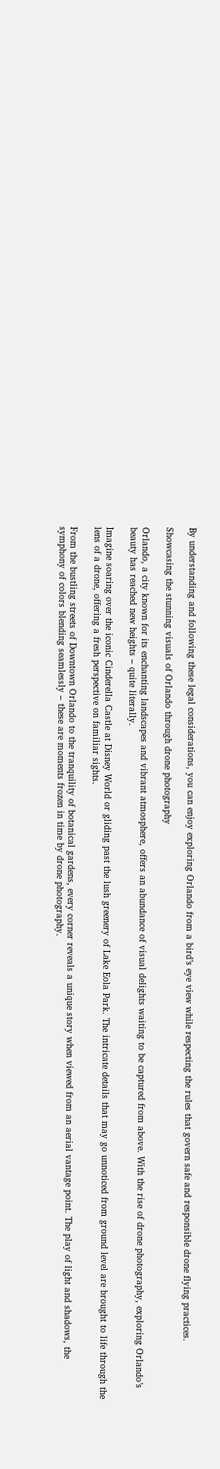By understanding and following these legal considerations, you can enjoy exploring Orlando from a bird’s eye view while respecting the rules that govern safe and responsible drone flying practices.

Showcasing the stunning visuals of Orlando through drone photography

Orlando, a city known for its enchanting landscapes and vibrant atmosphere, offers an abundance of visual delights waiting to be captured from above. With the rise of drone photography, exploring Orlando’s beauty has reached new heights – quite literally.

Imagine soaring over the iconic Cinderella Castle at Disney World or gliding past the lush greenery of Lake Eola Park. The intricate details that may go unnoticed from ground level are brought to life through the lens of a drone, offering a fresh perspective on familiar sights.

From the bustling streets of Downtown Orlando to the tranquility of botanical gardens, every corner reveals a unique story when viewed from an aerial vantage point. The play of light and shadows, the symphony of colors blending seamlessly – these are moments frozen in time by drone photography.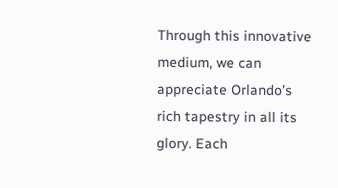Through this innovative medium, we can appreciate Orlando’s rich tapestry in all its glory. Each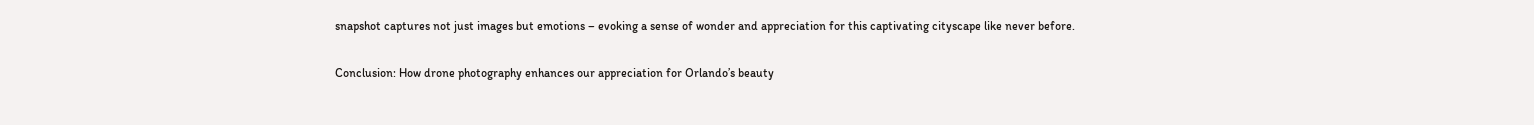snapshot captures not just images but emotions – evoking a sense of wonder and appreciation for this captivating cityscape like never before.

Conclusion: How drone photography enhances our appreciation for Orlando’s beauty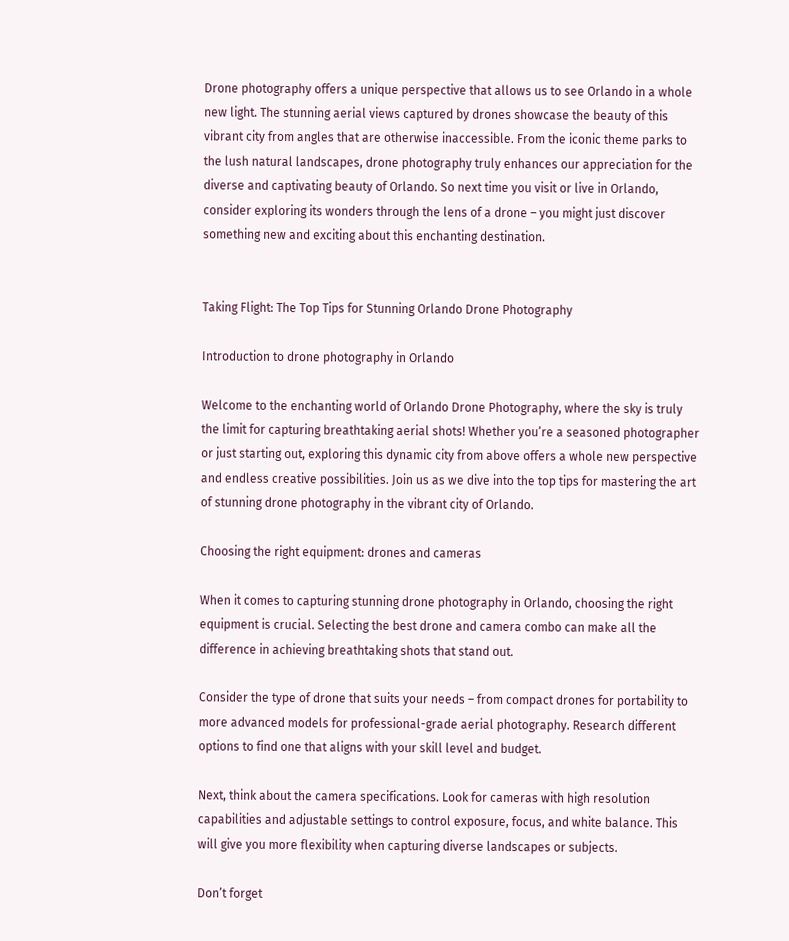Drone photography offers a unique perspective that allows us to see Orlando in a whole new light. The stunning aerial views captured by drones showcase the beauty of this vibrant city from angles that are otherwise inaccessible. From the iconic theme parks to the lush natural landscapes, drone photography truly enhances our appreciation for the diverse and captivating beauty of Orlando. So next time you visit or live in Orlando, consider exploring its wonders through the lens of a drone – you might just discover something new and exciting about this enchanting destination.


Taking Flight: The Top Tips for Stunning Orlando Drone Photography

Introduction to drone photography in Orlando

Welcome to the enchanting world of Orlando Drone Photography, where the sky is truly the limit for capturing breathtaking aerial shots! Whether you’re a seasoned photographer or just starting out, exploring this dynamic city from above offers a whole new perspective and endless creative possibilities. Join us as we dive into the top tips for mastering the art of stunning drone photography in the vibrant city of Orlando.

Choosing the right equipment: drones and cameras

When it comes to capturing stunning drone photography in Orlando, choosing the right equipment is crucial. Selecting the best drone and camera combo can make all the difference in achieving breathtaking shots that stand out.

Consider the type of drone that suits your needs – from compact drones for portability to more advanced models for professional-grade aerial photography. Research different options to find one that aligns with your skill level and budget.

Next, think about the camera specifications. Look for cameras with high resolution capabilities and adjustable settings to control exposure, focus, and white balance. This will give you more flexibility when capturing diverse landscapes or subjects.

Don’t forget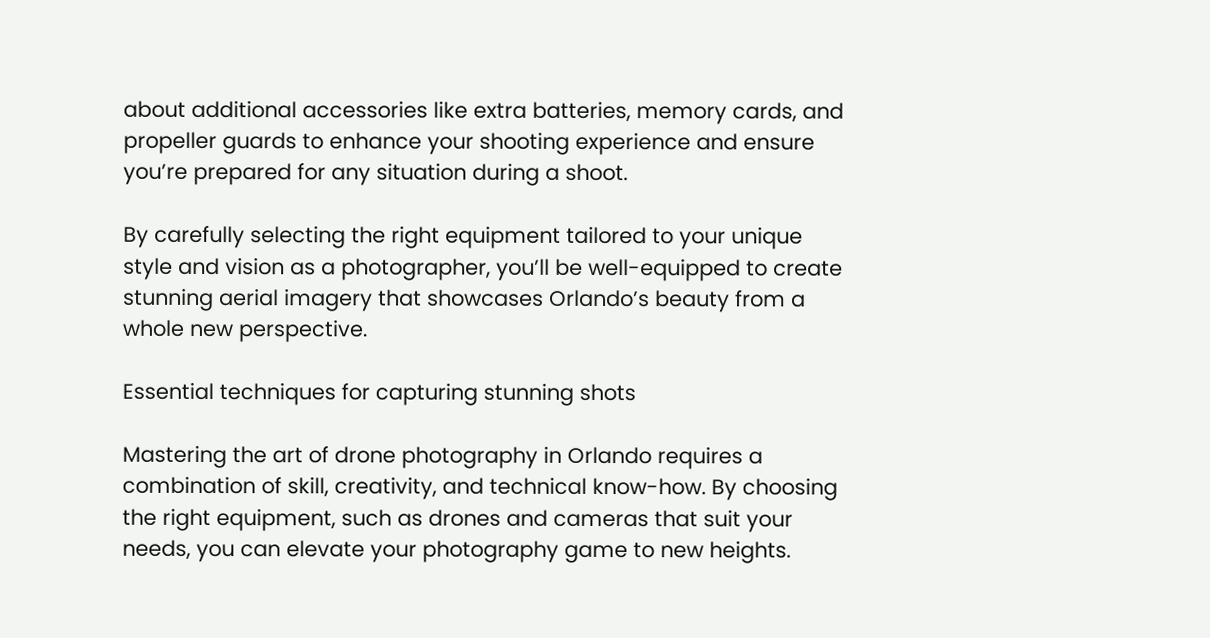about additional accessories like extra batteries, memory cards, and propeller guards to enhance your shooting experience and ensure you’re prepared for any situation during a shoot.

By carefully selecting the right equipment tailored to your unique style and vision as a photographer, you’ll be well-equipped to create stunning aerial imagery that showcases Orlando’s beauty from a whole new perspective.

Essential techniques for capturing stunning shots

Mastering the art of drone photography in Orlando requires a combination of skill, creativity, and technical know-how. By choosing the right equipment, such as drones and cameras that suit your needs, you can elevate your photography game to new heights.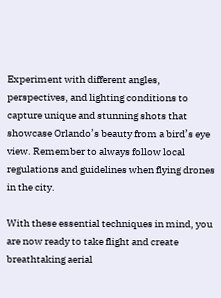Experiment with different angles, perspectives, and lighting conditions to capture unique and stunning shots that showcase Orlando’s beauty from a bird’s eye view. Remember to always follow local regulations and guidelines when flying drones in the city.

With these essential techniques in mind, you are now ready to take flight and create breathtaking aerial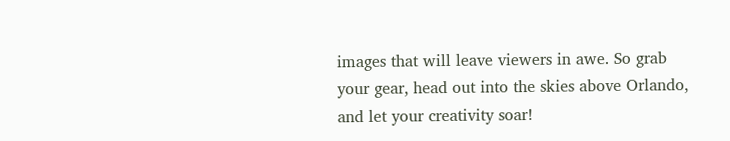images that will leave viewers in awe. So grab your gear, head out into the skies above Orlando, and let your creativity soar!